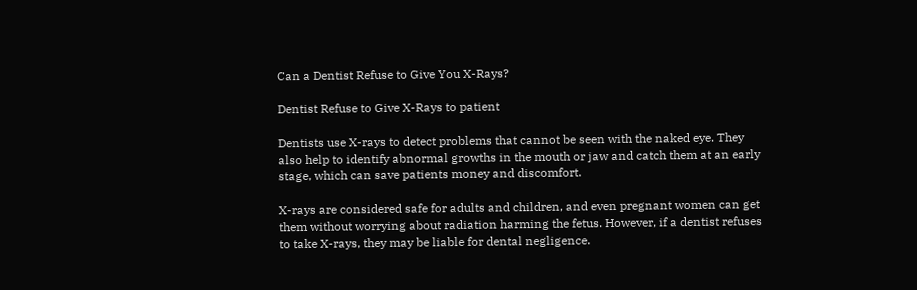Can a Dentist Refuse to Give You X-Rays?

Dentist Refuse to Give X-Rays to patient

Dentists use X-rays to detect problems that cannot be seen with the naked eye. They also help to identify abnormal growths in the mouth or jaw and catch them at an early stage, which can save patients money and discomfort.

X-rays are considered safe for adults and children, and even pregnant women can get them without worrying about radiation harming the fetus. However, if a dentist refuses to take X-rays, they may be liable for dental negligence.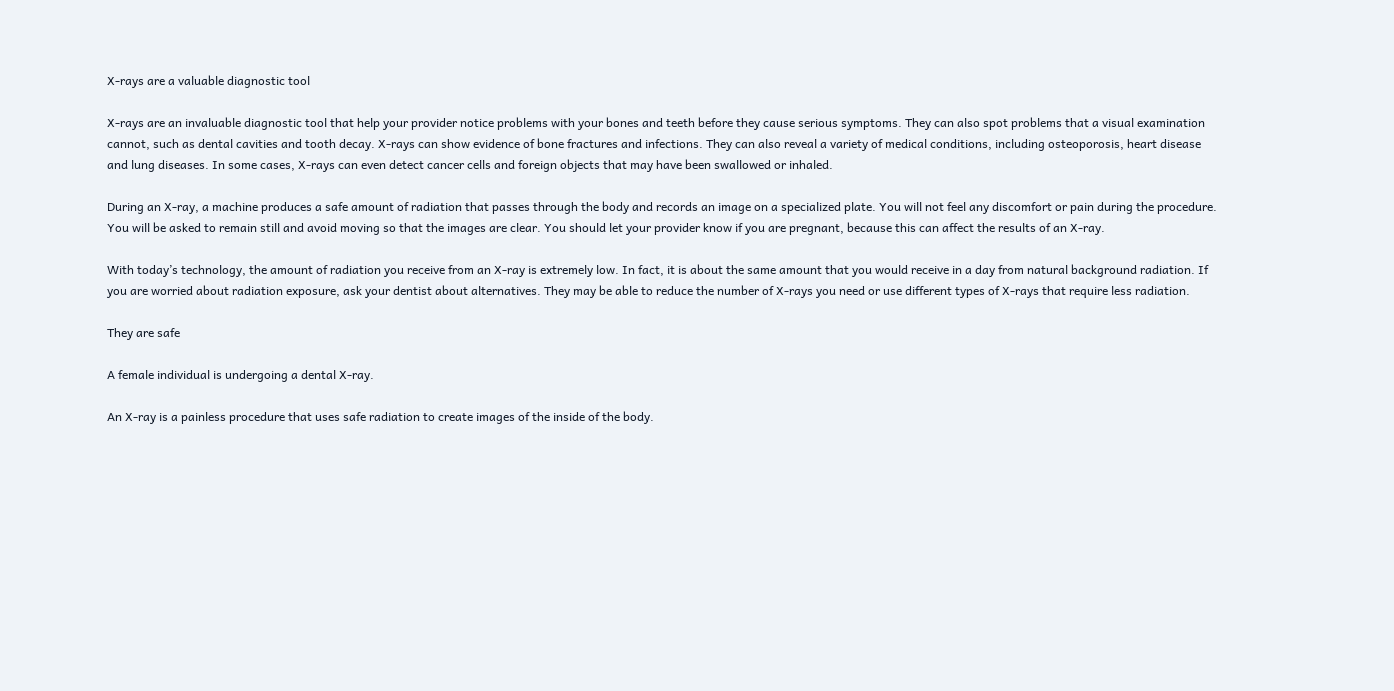X-rays are a valuable diagnostic tool

X-rays are an invaluable diagnostic tool that help your provider notice problems with your bones and teeth before they cause serious symptoms. They can also spot problems that a visual examination cannot, such as dental cavities and tooth decay. X-rays can show evidence of bone fractures and infections. They can also reveal a variety of medical conditions, including osteoporosis, heart disease and lung diseases. In some cases, X-rays can even detect cancer cells and foreign objects that may have been swallowed or inhaled.

During an X-ray, a machine produces a safe amount of radiation that passes through the body and records an image on a specialized plate. You will not feel any discomfort or pain during the procedure. You will be asked to remain still and avoid moving so that the images are clear. You should let your provider know if you are pregnant, because this can affect the results of an X-ray.

With today’s technology, the amount of radiation you receive from an X-ray is extremely low. In fact, it is about the same amount that you would receive in a day from natural background radiation. If you are worried about radiation exposure, ask your dentist about alternatives. They may be able to reduce the number of X-rays you need or use different types of X-rays that require less radiation.

They are safe

A female individual is undergoing a dental X-ray.

An X-ray is a painless procedure that uses safe radiation to create images of the inside of the body.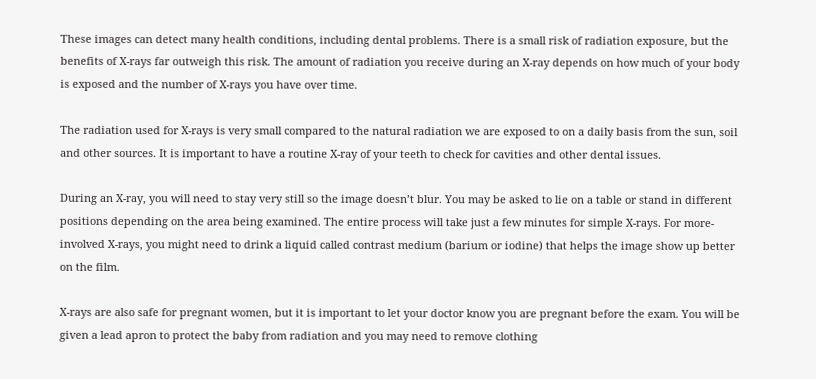These images can detect many health conditions, including dental problems. There is a small risk of radiation exposure, but the benefits of X-rays far outweigh this risk. The amount of radiation you receive during an X-ray depends on how much of your body is exposed and the number of X-rays you have over time.

The radiation used for X-rays is very small compared to the natural radiation we are exposed to on a daily basis from the sun, soil and other sources. It is important to have a routine X-ray of your teeth to check for cavities and other dental issues.

During an X-ray, you will need to stay very still so the image doesn’t blur. You may be asked to lie on a table or stand in different positions depending on the area being examined. The entire process will take just a few minutes for simple X-rays. For more-involved X-rays, you might need to drink a liquid called contrast medium (barium or iodine) that helps the image show up better on the film.

X-rays are also safe for pregnant women, but it is important to let your doctor know you are pregnant before the exam. You will be given a lead apron to protect the baby from radiation and you may need to remove clothing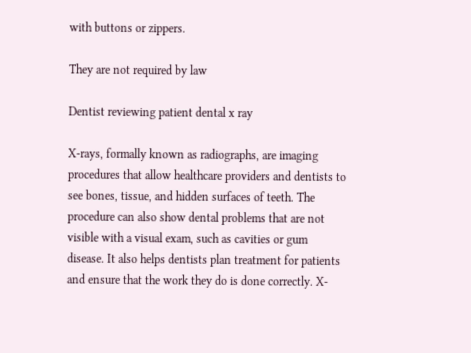with buttons or zippers.

They are not required by law

Dentist reviewing patient dental x ray

X-rays, formally known as radiographs, are imaging procedures that allow healthcare providers and dentists to see bones, tissue, and hidden surfaces of teeth. The procedure can also show dental problems that are not visible with a visual exam, such as cavities or gum disease. It also helps dentists plan treatment for patients and ensure that the work they do is done correctly. X-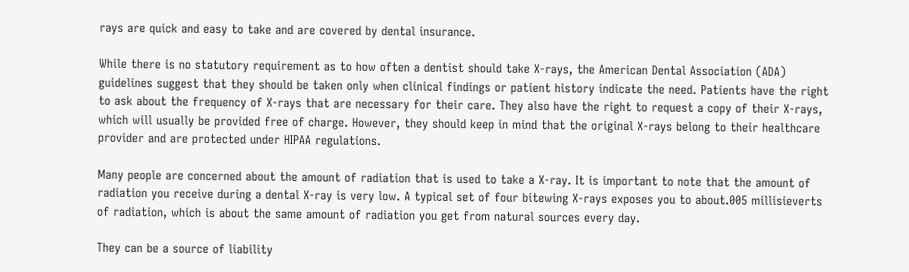rays are quick and easy to take and are covered by dental insurance.

While there is no statutory requirement as to how often a dentist should take X-rays, the American Dental Association (ADA) guidelines suggest that they should be taken only when clinical findings or patient history indicate the need. Patients have the right to ask about the frequency of X-rays that are necessary for their care. They also have the right to request a copy of their X-rays, which will usually be provided free of charge. However, they should keep in mind that the original X-rays belong to their healthcare provider and are protected under HIPAA regulations.

Many people are concerned about the amount of radiation that is used to take a X-ray. It is important to note that the amount of radiation you receive during a dental X-ray is very low. A typical set of four bitewing X-rays exposes you to about.005 millisieverts of radiation, which is about the same amount of radiation you get from natural sources every day.

They can be a source of liability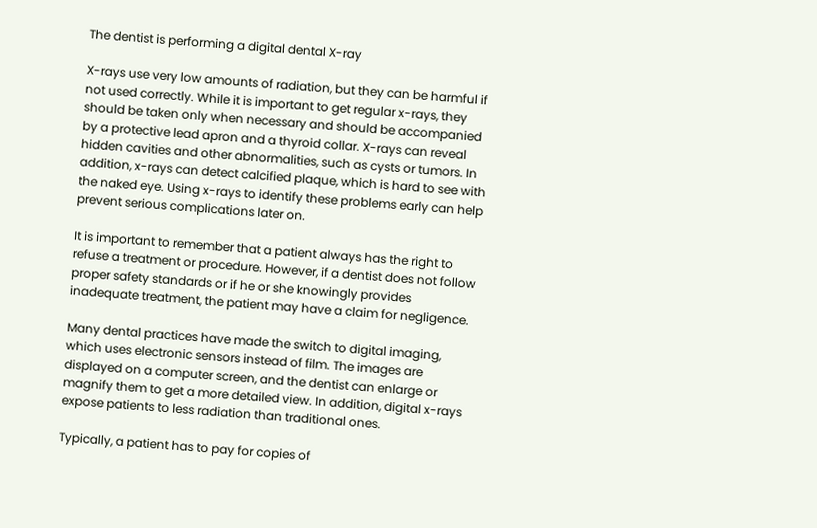The dentist is performing a digital dental X-ray

X-rays use very low amounts of radiation, but they can be harmful if not used correctly. While it is important to get regular x-rays, they should be taken only when necessary and should be accompanied by a protective lead apron and a thyroid collar. X-rays can reveal hidden cavities and other abnormalities, such as cysts or tumors. In addition, x-rays can detect calcified plaque, which is hard to see with the naked eye. Using x-rays to identify these problems early can help prevent serious complications later on.

It is important to remember that a patient always has the right to refuse a treatment or procedure. However, if a dentist does not follow proper safety standards or if he or she knowingly provides inadequate treatment, the patient may have a claim for negligence.

Many dental practices have made the switch to digital imaging, which uses electronic sensors instead of film. The images are displayed on a computer screen, and the dentist can enlarge or magnify them to get a more detailed view. In addition, digital x-rays expose patients to less radiation than traditional ones.

Typically, a patient has to pay for copies of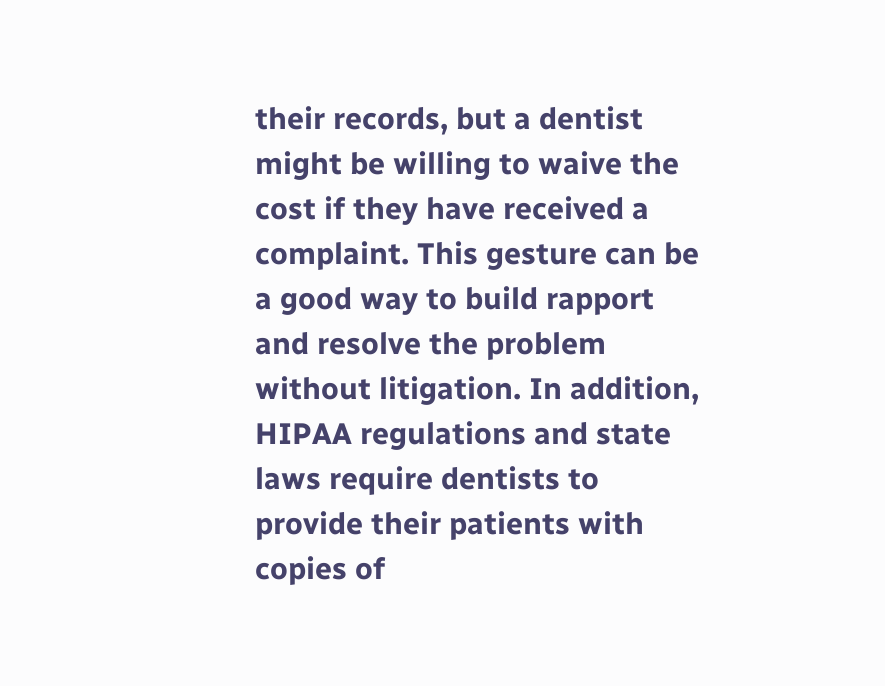their records, but a dentist might be willing to waive the cost if they have received a complaint. This gesture can be a good way to build rapport and resolve the problem without litigation. In addition, HIPAA regulations and state laws require dentists to provide their patients with copies of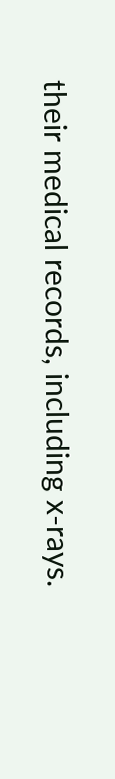their medical records, including x-rays.